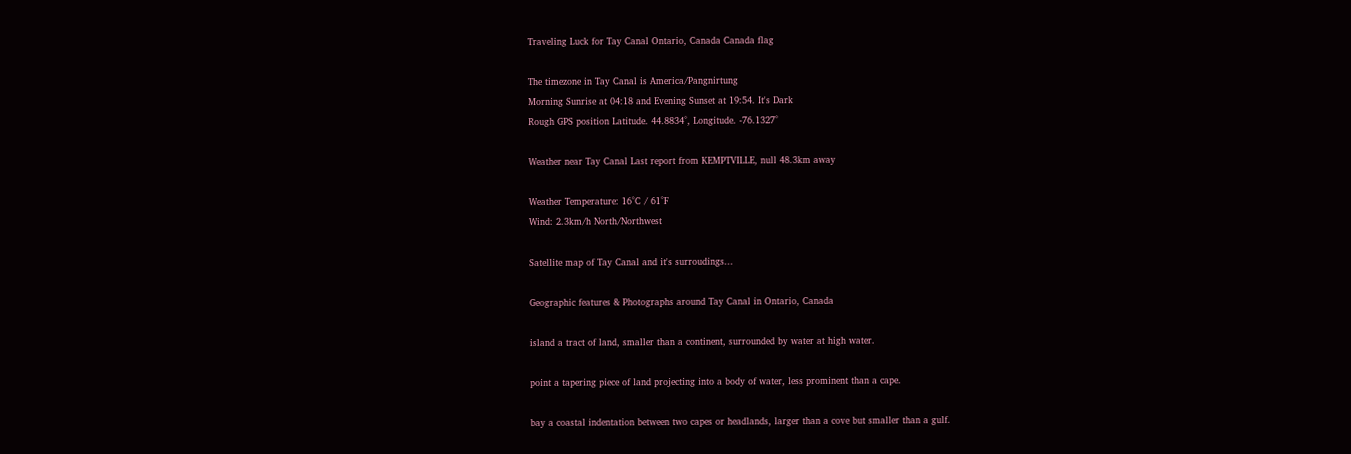Traveling Luck for Tay Canal Ontario, Canada Canada flag

The timezone in Tay Canal is America/Pangnirtung
Morning Sunrise at 04:18 and Evening Sunset at 19:54. It's Dark
Rough GPS position Latitude. 44.8834°, Longitude. -76.1327°

Weather near Tay Canal Last report from KEMPTVILLE, null 48.3km away

Weather Temperature: 16°C / 61°F
Wind: 2.3km/h North/Northwest

Satellite map of Tay Canal and it's surroudings...

Geographic features & Photographs around Tay Canal in Ontario, Canada

island a tract of land, smaller than a continent, surrounded by water at high water.

point a tapering piece of land projecting into a body of water, less prominent than a cape.

bay a coastal indentation between two capes or headlands, larger than a cove but smaller than a gulf.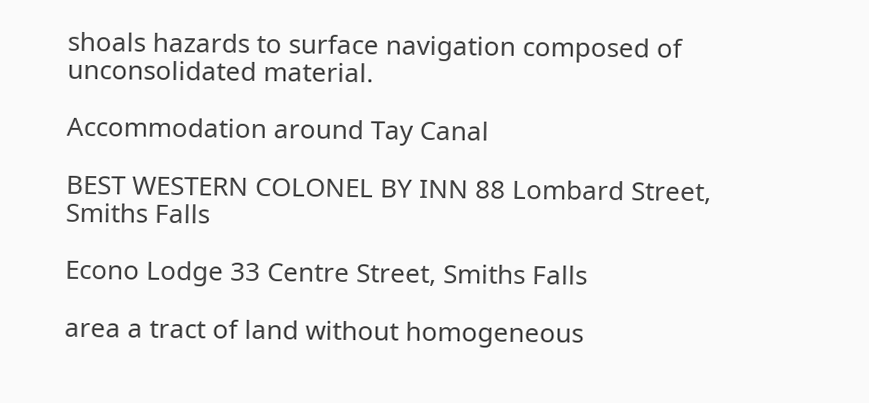shoals hazards to surface navigation composed of unconsolidated material.

Accommodation around Tay Canal

BEST WESTERN COLONEL BY INN 88 Lombard Street, Smiths Falls

Econo Lodge 33 Centre Street, Smiths Falls

area a tract of land without homogeneous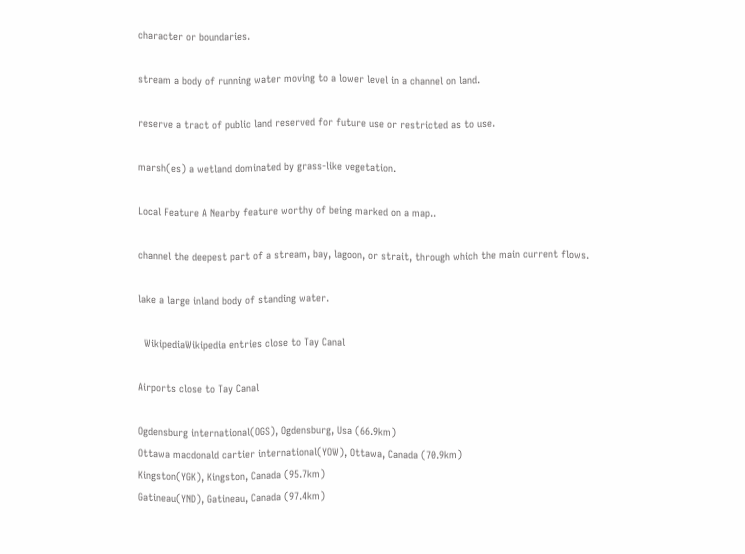character or boundaries.

stream a body of running water moving to a lower level in a channel on land.

reserve a tract of public land reserved for future use or restricted as to use.

marsh(es) a wetland dominated by grass-like vegetation.

Local Feature A Nearby feature worthy of being marked on a map..

channel the deepest part of a stream, bay, lagoon, or strait, through which the main current flows.

lake a large inland body of standing water.

  WikipediaWikipedia entries close to Tay Canal

Airports close to Tay Canal

Ogdensburg international(OGS), Ogdensburg, Usa (66.9km)
Ottawa macdonald cartier international(YOW), Ottawa, Canada (70.9km)
Kingston(YGK), Kingston, Canada (95.7km)
Gatineau(YND), Gatineau, Canada (97.4km)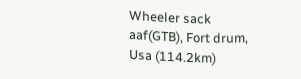Wheeler sack aaf(GTB), Fort drum, Usa (114.2km)